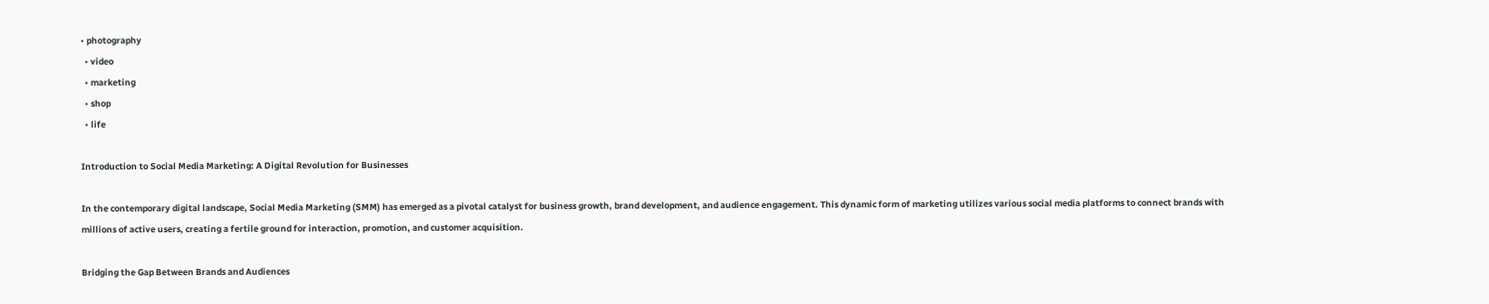• photography
  • video
  • marketing
  • shop
  • life

Introduction to Social Media Marketing: A Digital Revolution for Businesses

In the contemporary digital landscape, Social Media Marketing (SMM) has emerged as a pivotal catalyst for business growth, brand development, and audience engagement. This dynamic form of marketing utilizes various social media platforms to connect brands with millions of active users, creating a fertile ground for interaction, promotion, and customer acquisition.

Bridging the Gap Between Brands and Audiences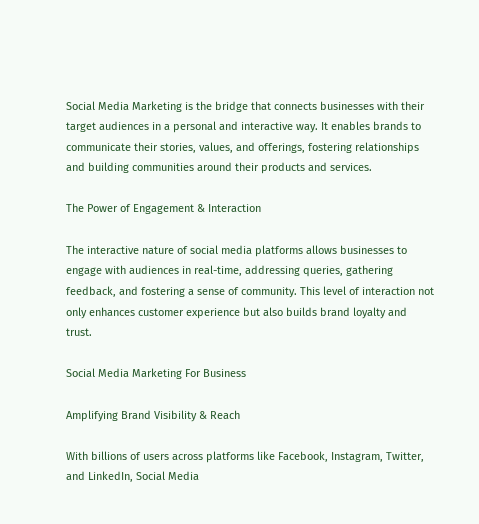Social Media Marketing is the bridge that connects businesses with their target audiences in a personal and interactive way. It enables brands to communicate their stories, values, and offerings, fostering relationships and building communities around their products and services.

The Power of Engagement & Interaction

The interactive nature of social media platforms allows businesses to engage with audiences in real-time, addressing queries, gathering feedback, and fostering a sense of community. This level of interaction not only enhances customer experience but also builds brand loyalty and trust.

Social Media Marketing For Business

Amplifying Brand Visibility & Reach

With billions of users across platforms like Facebook, Instagram, Twitter, and LinkedIn, Social Media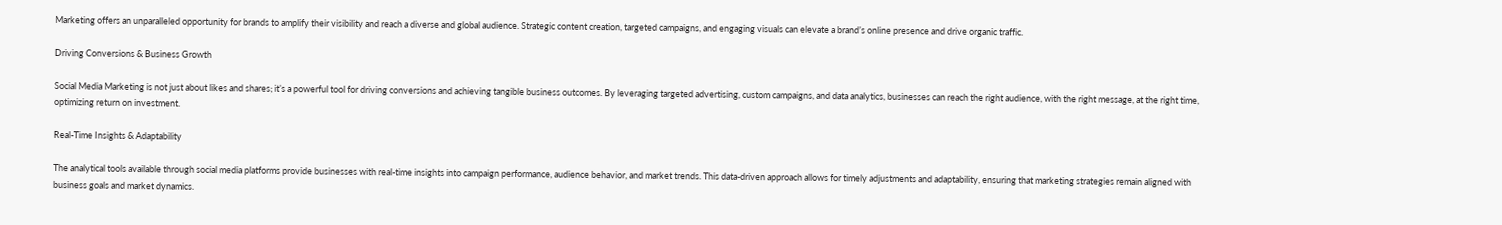Marketing offers an unparalleled opportunity for brands to amplify their visibility and reach a diverse and global audience. Strategic content creation, targeted campaigns, and engaging visuals can elevate a brand’s online presence and drive organic traffic.

Driving Conversions & Business Growth

Social Media Marketing is not just about likes and shares; it’s a powerful tool for driving conversions and achieving tangible business outcomes. By leveraging targeted advertising, custom campaigns, and data analytics, businesses can reach the right audience, with the right message, at the right time, optimizing return on investment.

Real-Time Insights & Adaptability

The analytical tools available through social media platforms provide businesses with real-time insights into campaign performance, audience behavior, and market trends. This data-driven approach allows for timely adjustments and adaptability, ensuring that marketing strategies remain aligned with business goals and market dynamics.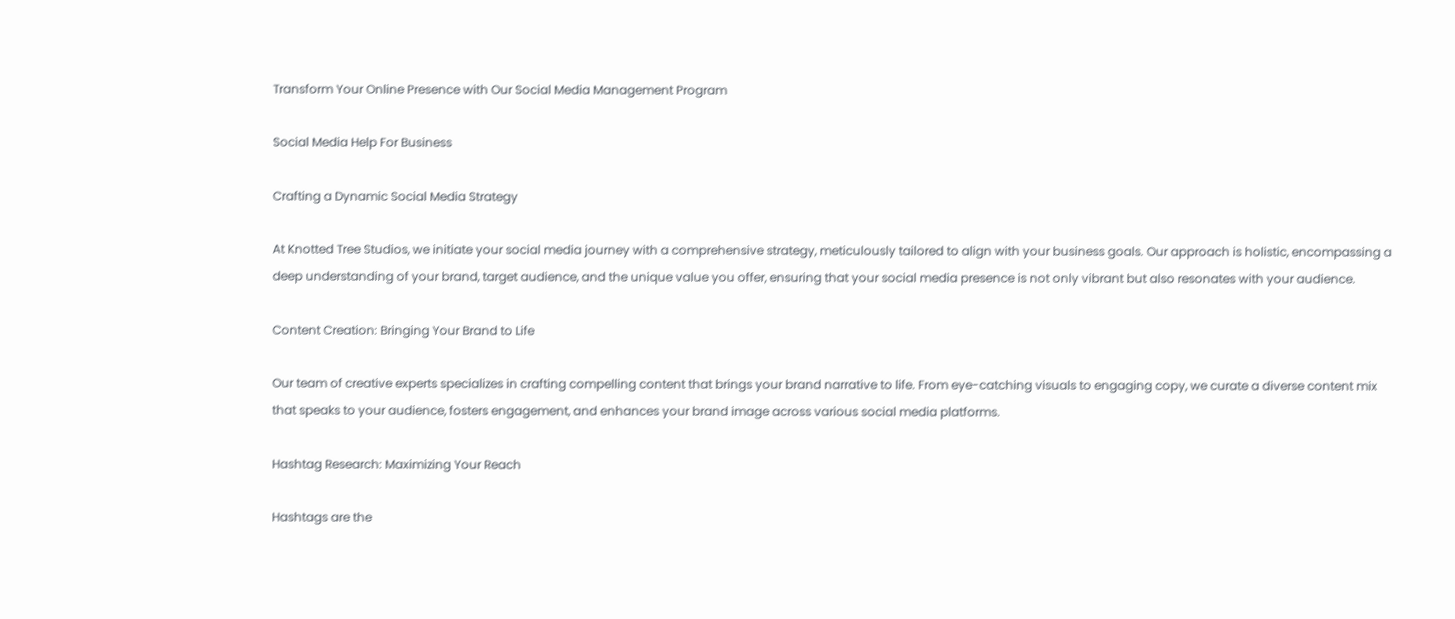Transform Your Online Presence with Our Social Media Management Program

Social Media Help For Business

Crafting a Dynamic Social Media Strategy

At Knotted Tree Studios, we initiate your social media journey with a comprehensive strategy, meticulously tailored to align with your business goals. Our approach is holistic, encompassing a deep understanding of your brand, target audience, and the unique value you offer, ensuring that your social media presence is not only vibrant but also resonates with your audience.

Content Creation: Bringing Your Brand to Life

Our team of creative experts specializes in crafting compelling content that brings your brand narrative to life. From eye-catching visuals to engaging copy, we curate a diverse content mix that speaks to your audience, fosters engagement, and enhances your brand image across various social media platforms.

Hashtag Research: Maximizing Your Reach

Hashtags are the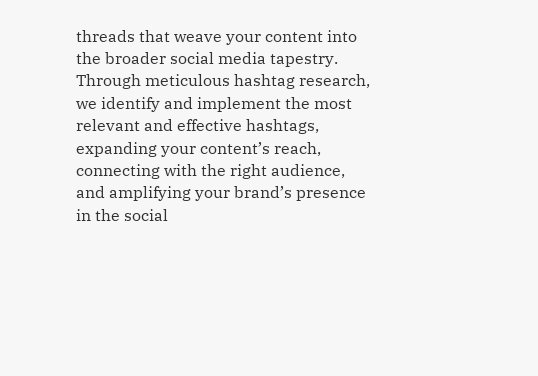threads that weave your content into the broader social media tapestry. Through meticulous hashtag research, we identify and implement the most relevant and effective hashtags, expanding your content’s reach, connecting with the right audience, and amplifying your brand’s presence in the social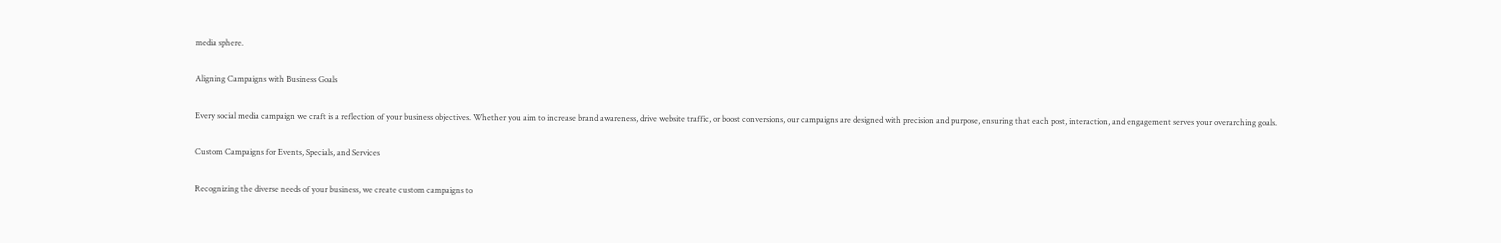media sphere.

Aligning Campaigns with Business Goals

Every social media campaign we craft is a reflection of your business objectives. Whether you aim to increase brand awareness, drive website traffic, or boost conversions, our campaigns are designed with precision and purpose, ensuring that each post, interaction, and engagement serves your overarching goals.

Custom Campaigns for Events, Specials, and Services

Recognizing the diverse needs of your business, we create custom campaigns to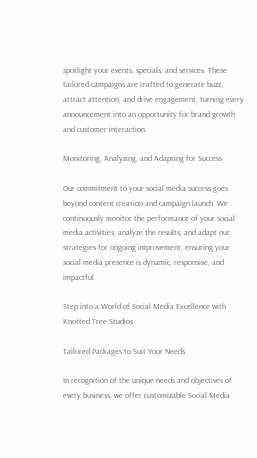spotlight your events, specials, and services. These tailored campaigns are crafted to generate buzz, attract attention, and drive engagement, turning every announcement into an opportunity for brand growth and customer interaction.

Monitoring, Analyzing, and Adapting for Success

Our commitment to your social media success goes beyond content creation and campaign launch. We continuously monitor the performance of your social media activities, analyze the results, and adapt our strategies for ongoing improvement, ensuring your social media presence is dynamic, responsive, and impactful.

Step into a World of Social Media Excellence with Knotted Tree Studios

Tailored Packages to Suit Your Needs

In recognition of the unique needs and objectives of every business, we offer customizable Social Media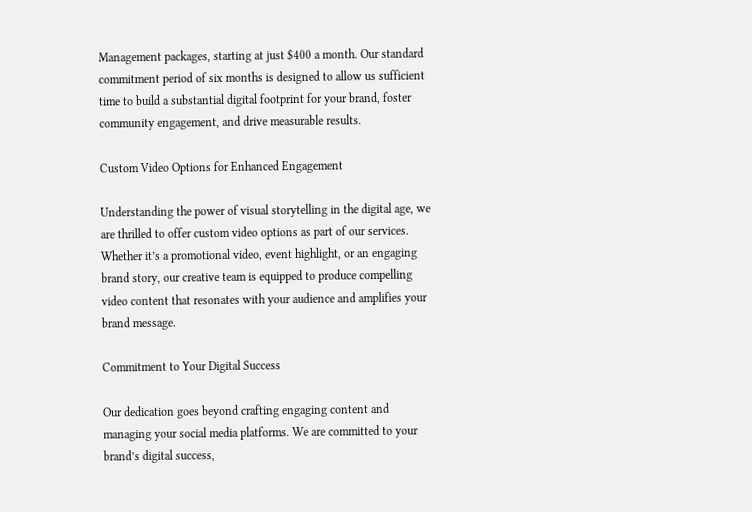Management packages, starting at just $400 a month. Our standard commitment period of six months is designed to allow us sufficient time to build a substantial digital footprint for your brand, foster community engagement, and drive measurable results.

Custom Video Options for Enhanced Engagement

Understanding the power of visual storytelling in the digital age, we are thrilled to offer custom video options as part of our services. Whether it’s a promotional video, event highlight, or an engaging brand story, our creative team is equipped to produce compelling video content that resonates with your audience and amplifies your brand message.

Commitment to Your Digital Success

Our dedication goes beyond crafting engaging content and managing your social media platforms. We are committed to your brand’s digital success,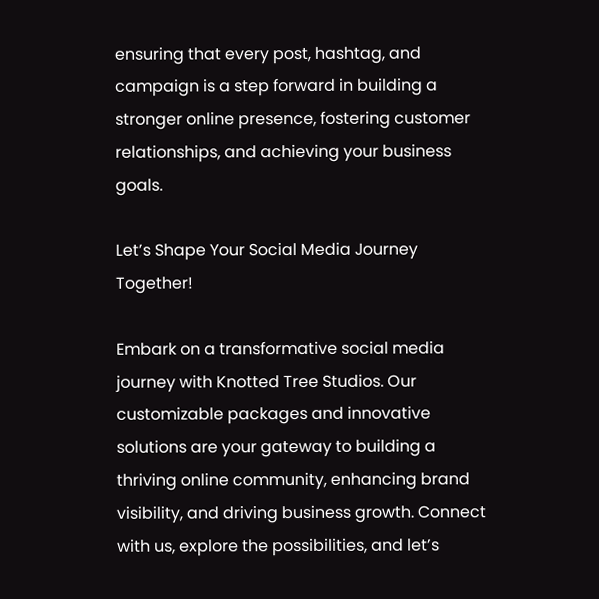ensuring that every post, hashtag, and campaign is a step forward in building a stronger online presence, fostering customer relationships, and achieving your business goals.

Let’s Shape Your Social Media Journey Together!

Embark on a transformative social media journey with Knotted Tree Studios. Our customizable packages and innovative solutions are your gateway to building a thriving online community, enhancing brand visibility, and driving business growth. Connect with us, explore the possibilities, and let’s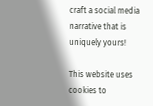craft a social media narrative that is uniquely yours!

This website uses cookies to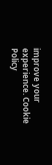improve your experience. Cookie Policy